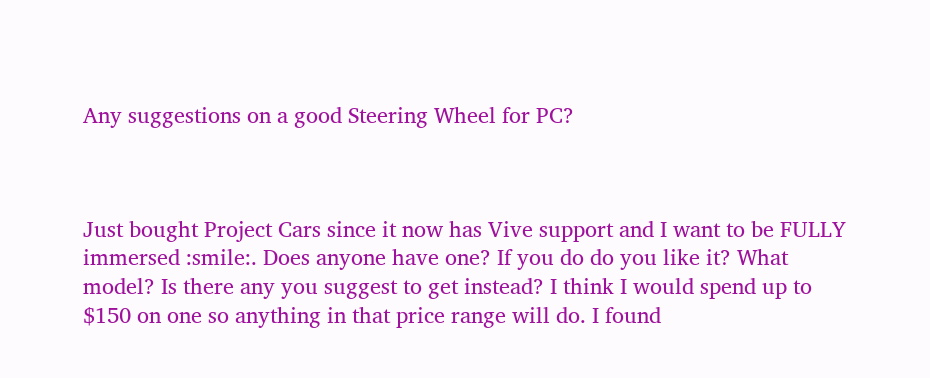Any suggestions on a good Steering Wheel for PC?



Just bought Project Cars since it now has Vive support and I want to be FULLY immersed :smile:. Does anyone have one? If you do do you like it? What model? Is there any you suggest to get instead? I think I would spend up to $150 on one so anything in that price range will do. I found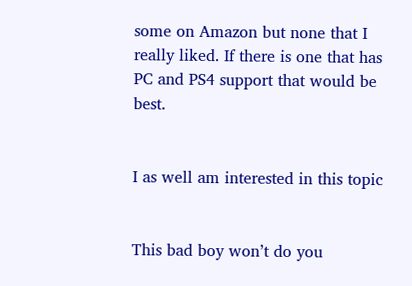some on Amazon but none that I really liked. If there is one that has PC and PS4 support that would be best.


I as well am interested in this topic


This bad boy won’t do you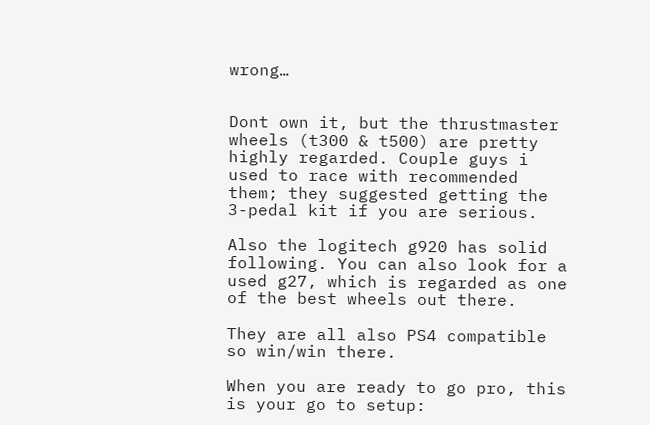wrong…


Dont own it, but the thrustmaster wheels (t300 & t500) are pretty highly regarded. Couple guys i used to race with recommended them; they suggested getting the 3-pedal kit if you are serious.

Also the logitech g920 has solid following. You can also look for a used g27, which is regarded as one of the best wheels out there.

They are all also PS4 compatible so win/win there.

When you are ready to go pro, this is your go to setup: